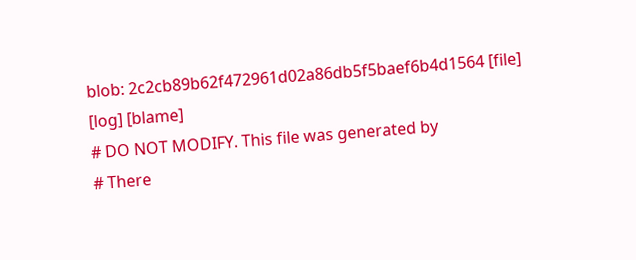blob: 2c2cb89b62f472961d02a86db5f5baef6b4d1564 [file] [log] [blame]
# DO NOT MODIFY. This file was generated by
# There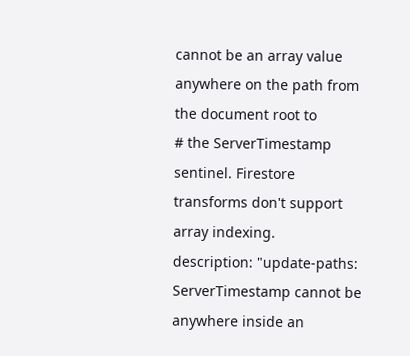cannot be an array value anywhere on the path from the document root to
# the ServerTimestamp sentinel. Firestore transforms don't support array indexing.
description: "update-paths: ServerTimestamp cannot be anywhere inside an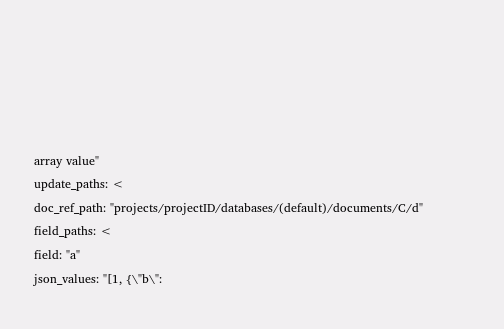array value"
update_paths: <
doc_ref_path: "projects/projectID/databases/(default)/documents/C/d"
field_paths: <
field: "a"
json_values: "[1, {\"b\":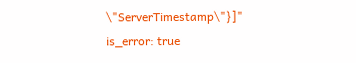\"ServerTimestamp\"}]"
is_error: true